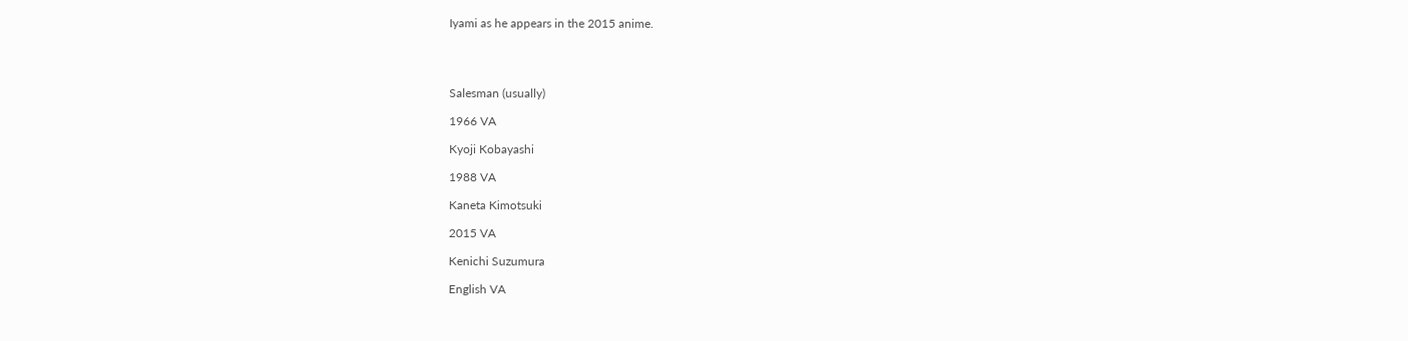Iyami as he appears in the 2015 anime.




Salesman (usually)

1966 VA

Kyoji Kobayashi

1988 VA

Kaneta Kimotsuki

2015 VA

Kenichi Suzumura

English VA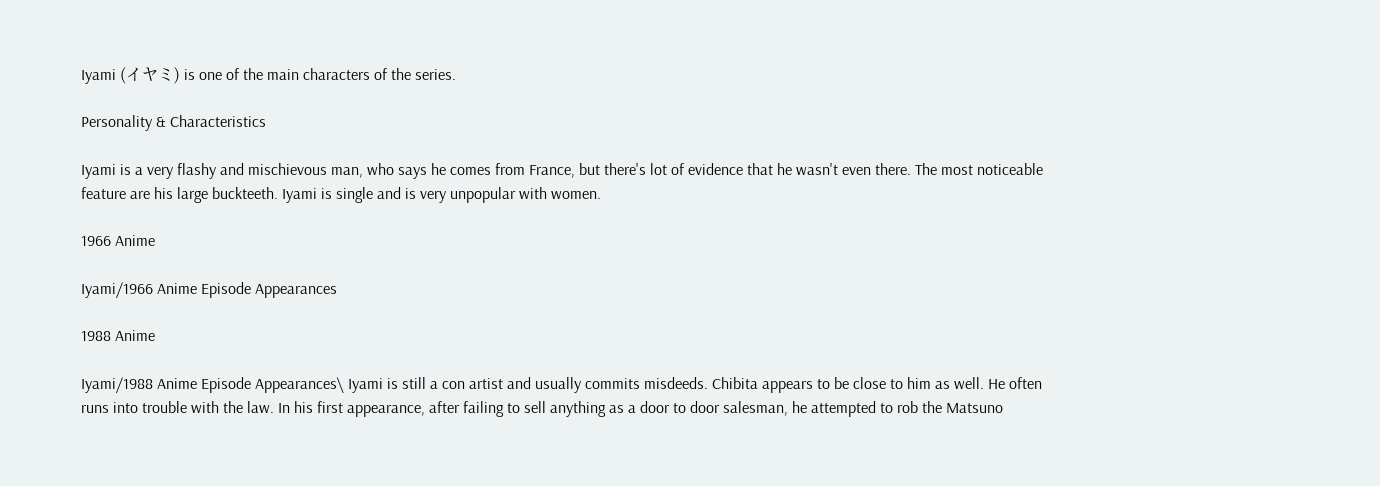Iyami (イヤミ) is one of the main characters of the series.

Personality & Characteristics

Iyami is a very flashy and mischievous man, who says he comes from France, but there's lot of evidence that he wasn't even there. The most noticeable feature are his large buckteeth. Iyami is single and is very unpopular with women.

1966 Anime

Iyami/1966 Anime Episode Appearances

1988 Anime

Iyami/1988 Anime Episode Appearances\ Iyami is still a con artist and usually commits misdeeds. Chibita appears to be close to him as well. He often runs into trouble with the law. In his first appearance, after failing to sell anything as a door to door salesman, he attempted to rob the Matsuno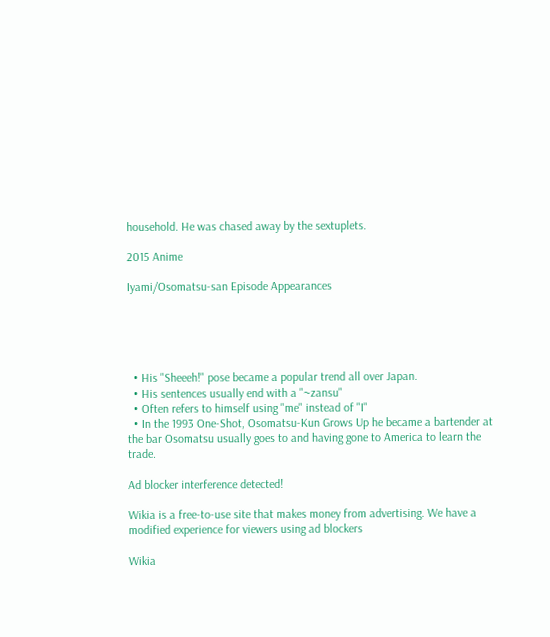household. He was chased away by the sextuplets.

2015 Anime

Iyami/Osomatsu-san Episode Appearances





  • His "Sheeeh!" pose became a popular trend all over Japan.
  • His sentences usually end with a "~zansu"
  • Often refers to himself using "me" instead of "I"
  • In the 1993 One-Shot, Osomatsu-Kun Grows Up he became a bartender at the bar Osomatsu usually goes to and having gone to America to learn the trade.

Ad blocker interference detected!

Wikia is a free-to-use site that makes money from advertising. We have a modified experience for viewers using ad blockers

Wikia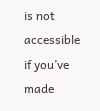is not accessible if you’ve made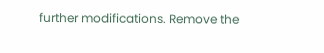further modifications. Remove the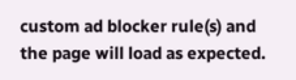custom ad blocker rule(s) and the page will load as expected.